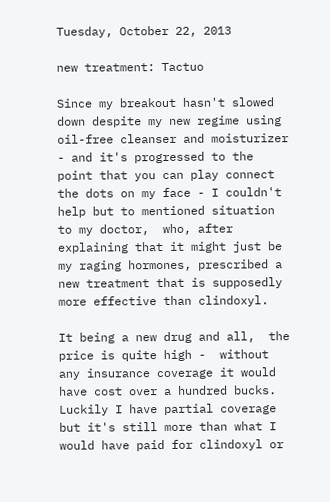Tuesday, October 22, 2013

new treatment: Tactuo

Since my breakout hasn't slowed down despite my new regime using oil-free cleanser and moisturizer - and it's progressed to the point that you can play connect the dots on my face - I couldn't help but to mentioned situation to my doctor,  who, after explaining that it might just be my raging hormones, prescribed a new treatment that is supposedly more effective than clindoxyl.

It being a new drug and all,  the price is quite high -  without any insurance coverage it would have cost over a hundred bucks.   Luckily I have partial coverage but it's still more than what I would have paid for clindoxyl or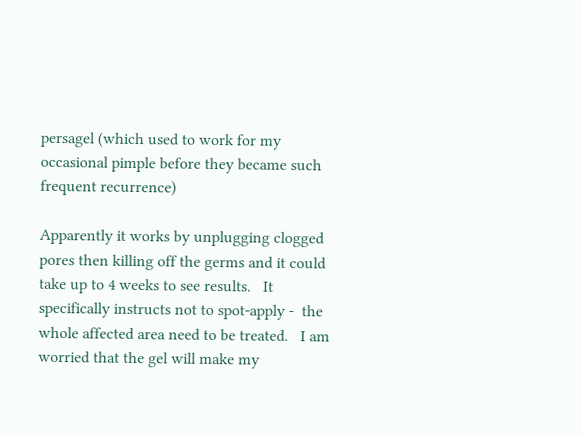persagel (which used to work for my occasional pimple before they became such frequent recurrence)

Apparently it works by unplugging clogged pores then killing off the germs and it could take up to 4 weeks to see results.   It specifically instructs not to spot-apply -  the whole affected area need to be treated.   I am worried that the gel will make my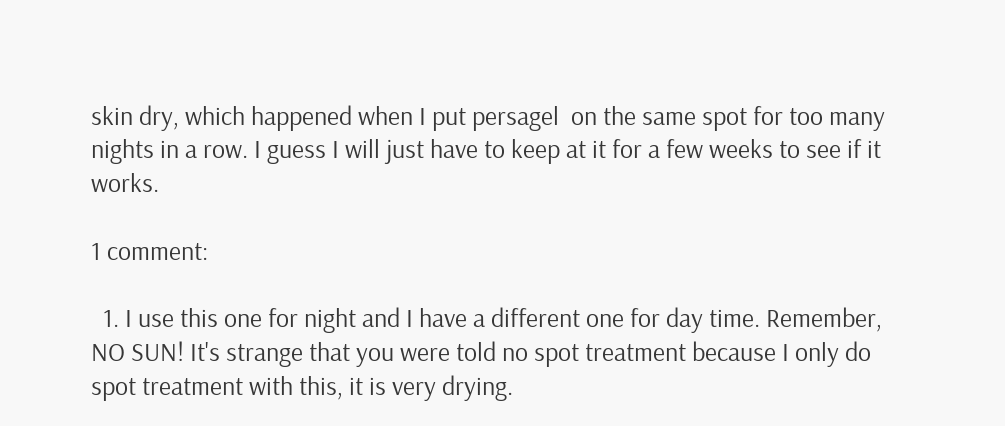skin dry, which happened when I put persagel  on the same spot for too many nights in a row. I guess I will just have to keep at it for a few weeks to see if it works.

1 comment:

  1. I use this one for night and I have a different one for day time. Remember, NO SUN! It's strange that you were told no spot treatment because I only do spot treatment with this, it is very drying.